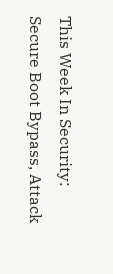This Week In Security: Secure Boot Bypass, Attack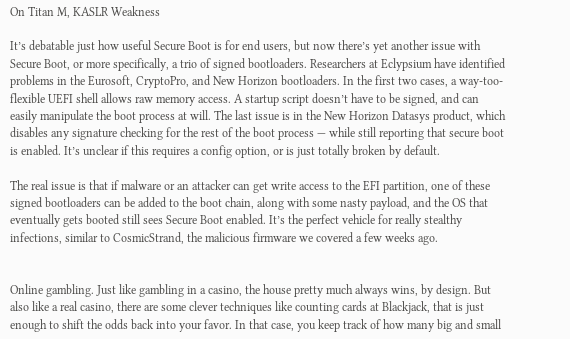On Titan M, KASLR Weakness

It’s debatable just how useful Secure Boot is for end users, but now there’s yet another issue with Secure Boot, or more specifically, a trio of signed bootloaders. Researchers at Eclypsium have identified problems in the Eurosoft, CryptoPro, and New Horizon bootloaders. In the first two cases, a way-too-flexible UEFI shell allows raw memory access. A startup script doesn’t have to be signed, and can easily manipulate the boot process at will. The last issue is in the New Horizon Datasys product, which disables any signature checking for the rest of the boot process — while still reporting that secure boot is enabled. It’s unclear if this requires a config option, or is just totally broken by default.

The real issue is that if malware or an attacker can get write access to the EFI partition, one of these signed bootloaders can be added to the boot chain, along with some nasty payload, and the OS that eventually gets booted still sees Secure Boot enabled. It’s the perfect vehicle for really stealthy infections, similar to CosmicStrand, the malicious firmware we covered a few weeks ago.


Online gambling. Just like gambling in a casino, the house pretty much always wins, by design. But also like a real casino, there are some clever techniques like counting cards at Blackjack, that is just enough to shift the odds back into your favor. In that case, you keep track of how many big and small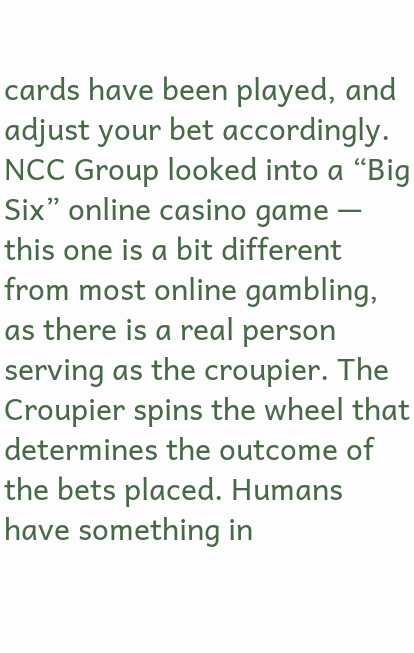cards have been played, and adjust your bet accordingly. NCC Group looked into a “Big Six” online casino game — this one is a bit different from most online gambling, as there is a real person serving as the croupier. The Croupier spins the wheel that determines the outcome of the bets placed. Humans have something in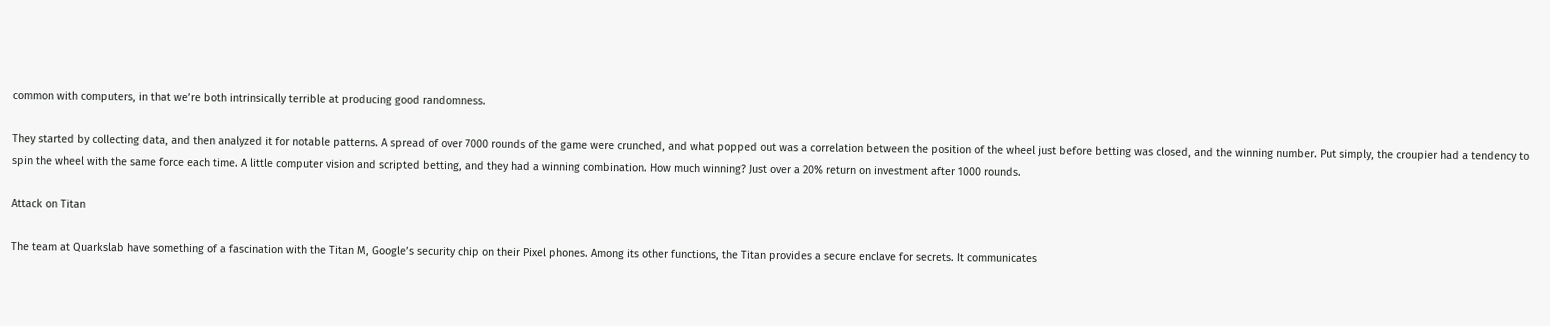common with computers, in that we’re both intrinsically terrible at producing good randomness.

They started by collecting data, and then analyzed it for notable patterns. A spread of over 7000 rounds of the game were crunched, and what popped out was a correlation between the position of the wheel just before betting was closed, and the winning number. Put simply, the croupier had a tendency to spin the wheel with the same force each time. A little computer vision and scripted betting, and they had a winning combination. How much winning? Just over a 20% return on investment after 1000 rounds.

Attack on Titan

The team at Quarkslab have something of a fascination with the Titan M, Google’s security chip on their Pixel phones. Among its other functions, the Titan provides a secure enclave for secrets. It communicates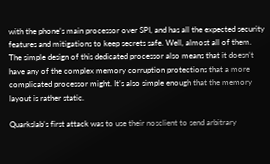with the phone’s main processor over SPI, and has all the expected security features and mitigations to keep secrets safe. Well, almost all of them. The simple design of this dedicated processor also means that it doesn’t have any of the complex memory corruption protections that a more complicated processor might. It’s also simple enough that the memory layout is rather static.

Quarkslab’s first attack was to use their nosclient to send arbitrary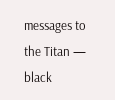messages to the Titan — black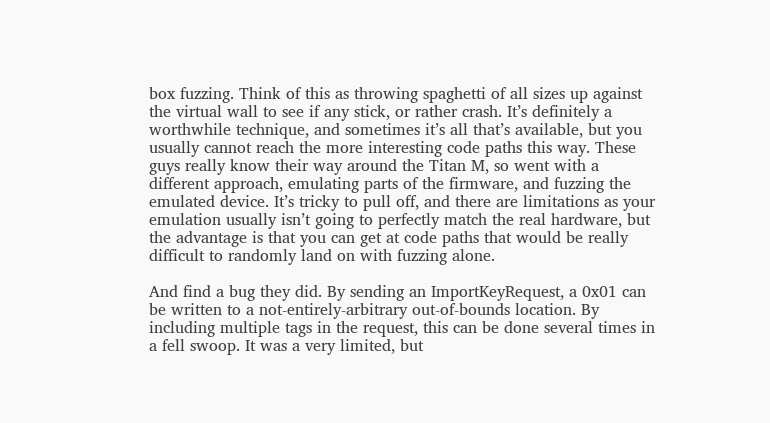box fuzzing. Think of this as throwing spaghetti of all sizes up against the virtual wall to see if any stick, or rather crash. It’s definitely a worthwhile technique, and sometimes it’s all that’s available, but you usually cannot reach the more interesting code paths this way. These guys really know their way around the Titan M, so went with a different approach, emulating parts of the firmware, and fuzzing the emulated device. It’s tricky to pull off, and there are limitations as your emulation usually isn’t going to perfectly match the real hardware, but the advantage is that you can get at code paths that would be really difficult to randomly land on with fuzzing alone.

And find a bug they did. By sending an ImportKeyRequest, a 0x01 can be written to a not-entirely-arbitrary out-of-bounds location. By including multiple tags in the request, this can be done several times in a fell swoop. It was a very limited, but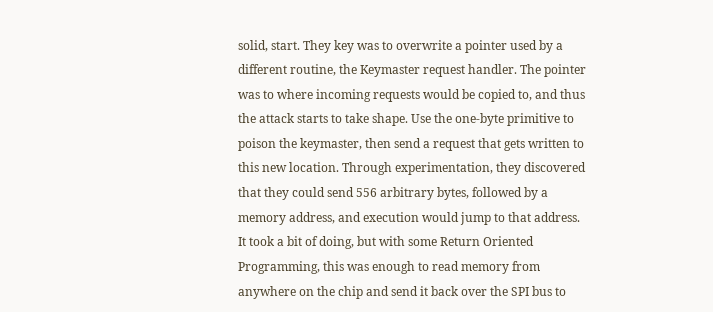solid, start. They key was to overwrite a pointer used by a different routine, the Keymaster request handler. The pointer was to where incoming requests would be copied to, and thus the attack starts to take shape. Use the one-byte primitive to poison the keymaster, then send a request that gets written to this new location. Through experimentation, they discovered that they could send 556 arbitrary bytes, followed by a memory address, and execution would jump to that address. It took a bit of doing, but with some Return Oriented Programming, this was enough to read memory from anywhere on the chip and send it back over the SPI bus to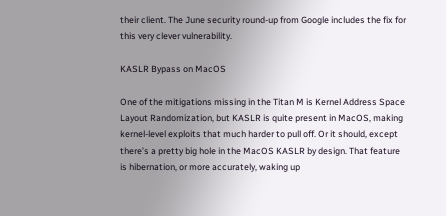their client. The June security round-up from Google includes the fix for this very clever vulnerability.

KASLR Bypass on MacOS

One of the mitigations missing in the Titan M is Kernel Address Space Layout Randomization, but KASLR is quite present in MacOS, making kernel-level exploits that much harder to pull off. Or it should, except there’s a pretty big hole in the MacOS KASLR by design. That feature is hibernation, or more accurately, waking up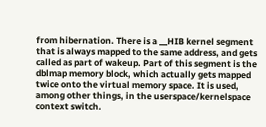from hibernation. There is a __HIB kernel segment that is always mapped to the same address, and gets called as part of wakeup. Part of this segment is the dblmap memory block, which actually gets mapped twice onto the virtual memory space. It is used, among other things, in the userspace/kernelspace context switch.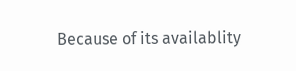Because of its availablity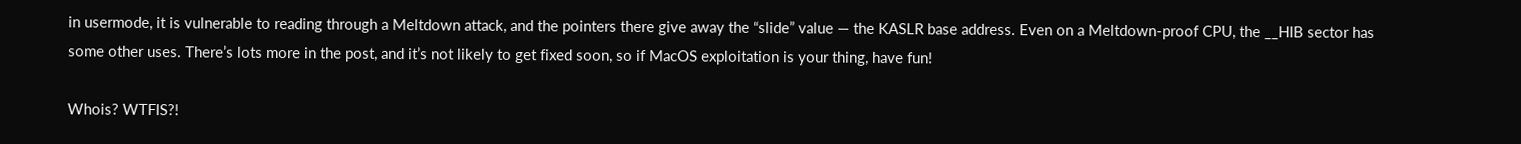in usermode, it is vulnerable to reading through a Meltdown attack, and the pointers there give away the “slide” value — the KASLR base address. Even on a Meltdown-proof CPU, the __HIB sector has some other uses. There’s lots more in the post, and it’s not likely to get fixed soon, so if MacOS exploitation is your thing, have fun!

Whois? WTFIS?!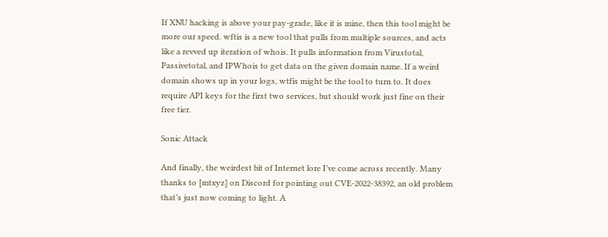If XNU hacking is above your pay-grade, like it is mine, then this tool might be more our speed. wftis is a new tool that pulls from multiple sources, and acts like a revved up iteration of whois. It pulls information from Virustotal, Passivetotal, and IPWhois to get data on the given domain name. If a weird domain shows up in your logs, wtfis might be the tool to turn to. It does require API keys for the first two services, but should work just fine on their free tier.

Sonic Attack

And finally, the weirdest bit of Internet lore I’ve come across recently. Many thanks to [mtxyz] on Discord for pointing out CVE-2022-38392, an old problem that’s just now coming to light. A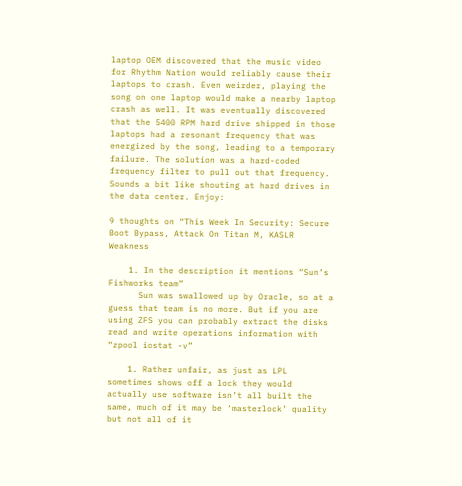laptop OEM discovered that the music video for Rhythm Nation would reliably cause their laptops to crash. Even weirder, playing the song on one laptop would make a nearby laptop crash as well. It was eventually discovered that the 5400 RPM hard drive shipped in those laptops had a resonant frequency that was energized by the song, leading to a temporary failure. The solution was a hard-coded frequency filter to pull out that frequency. Sounds a bit like shouting at hard drives in the data center. Enjoy:

9 thoughts on “This Week In Security: Secure Boot Bypass, Attack On Titan M, KASLR Weakness

    1. In the description it mentions “Sun’s Fishworks team”
      Sun was swallowed up by Oracle, so at a guess that team is no more. But if you are using ZFS you can probably extract the disks read and write operations information with “zpool iostat -v”

    1. Rather unfair, as just as LPL sometimes shows off a lock they would actually use software isn’t all built the same, much of it may be ‘masterlock’ quality but not all of it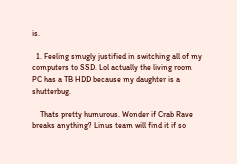is.

  1. Feeling smugly justified in switching all of my computers to SSD. Lol actually the living room PC has a TB HDD because my daughter is a shutterbug.

    Thats pretty humurous. Wonder if Crab Rave breaks anything? Linus team will find it if so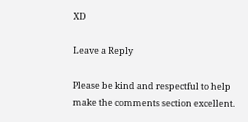XD

Leave a Reply

Please be kind and respectful to help make the comments section excellent.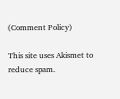(Comment Policy)

This site uses Akismet to reduce spam.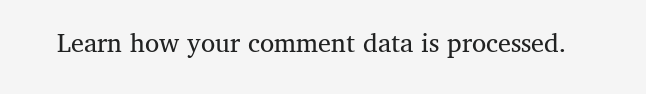Learn how your comment data is processed.